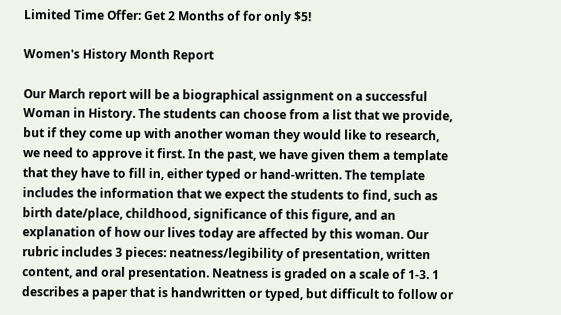Limited Time Offer: Get 2 Months of for only $5!

Women's History Month Report

Our March report will be a biographical assignment on a successful Woman in History. The students can choose from a list that we provide, but if they come up with another woman they would like to research, we need to approve it first. In the past, we have given them a template that they have to fill in, either typed or hand-written. The template includes the information that we expect the students to find, such as birth date/place, childhood, significance of this figure, and an explanation of how our lives today are affected by this woman. Our rubric includes 3 pieces: neatness/legibility of presentation, written content, and oral presentation. Neatness is graded on a scale of 1-3. 1 describes a paper that is handwritten or typed, but difficult to follow or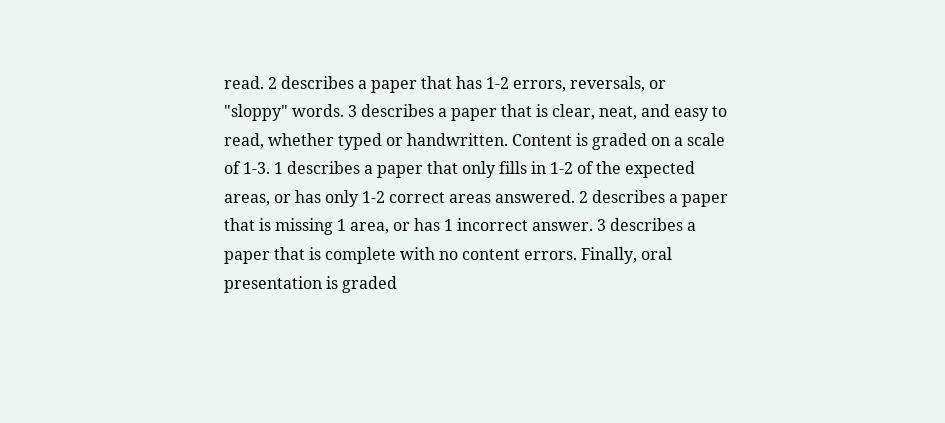read. 2 describes a paper that has 1-2 errors, reversals, or "sloppy" words. 3 describes a paper that is clear, neat, and easy to read, whether typed or handwritten. Content is graded on a scale of 1-3. 1 describes a paper that only fills in 1-2 of the expected areas, or has only 1-2 correct areas answered. 2 describes a paper that is missing 1 area, or has 1 incorrect answer. 3 describes a paper that is complete with no content errors. Finally, oral presentation is graded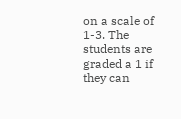on a scale of 1-3. The students are graded a 1 if they can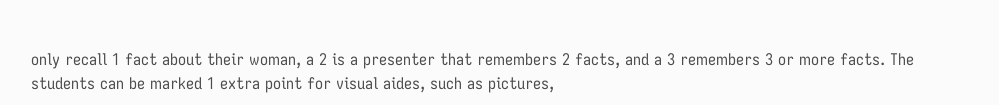only recall 1 fact about their woman, a 2 is a presenter that remembers 2 facts, and a 3 remembers 3 or more facts. The students can be marked 1 extra point for visual aides, such as pictures,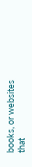books, or websites that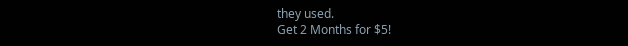they used.
Get 2 Months for $5!